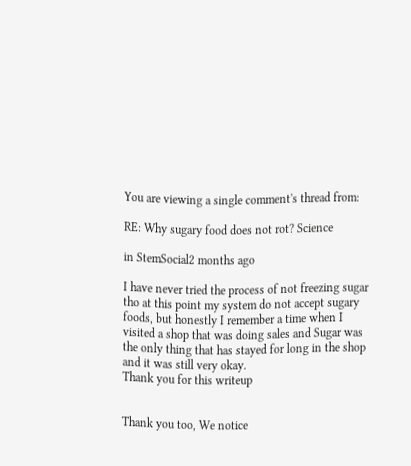You are viewing a single comment's thread from:

RE: Why sugary food does not rot? Science

in StemSocial2 months ago

I have never tried the process of not freezing sugar tho at this point my system do not accept sugary foods, but honestly I remember a time when I visited a shop that was doing sales and Sugar was the only thing that has stayed for long in the shop and it was still very okay.
Thank you for this writeup


Thank you too, We notice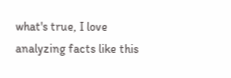what's true, I love analyzing facts like this